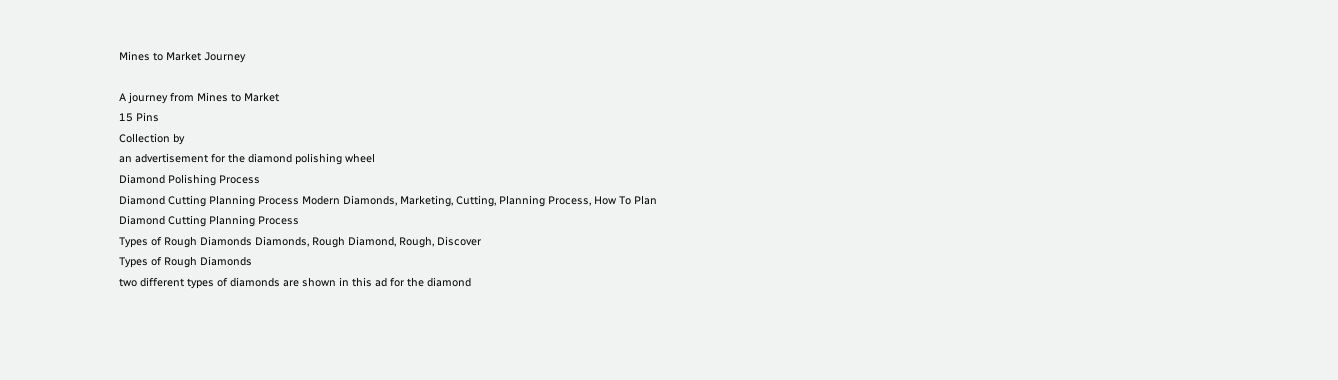Mines to Market Journey

A journey from Mines to Market
15 Pins
Collection by
an advertisement for the diamond polishing wheel
Diamond Polishing Process
Diamond Cutting Planning Process Modern Diamonds, Marketing, Cutting, Planning Process, How To Plan
Diamond Cutting Planning Process
Types of Rough Diamonds Diamonds, Rough Diamond, Rough, Discover
Types of Rough Diamonds
two different types of diamonds are shown in this ad for the diamond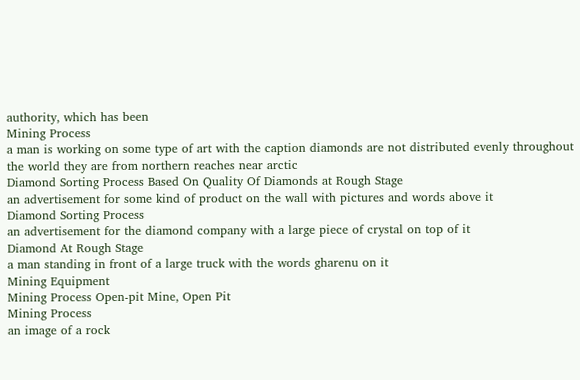authority, which has been
Mining Process
a man is working on some type of art with the caption diamonds are not distributed evenly throughout the world they are from northern reaches near arctic
Diamond Sorting Process Based On Quality Of Diamonds at Rough Stage
an advertisement for some kind of product on the wall with pictures and words above it
Diamond Sorting Process
an advertisement for the diamond company with a large piece of crystal on top of it
Diamond At Rough Stage
a man standing in front of a large truck with the words gharenu on it
Mining Equipment
Mining Process Open-pit Mine, Open Pit
Mining Process
an image of a rock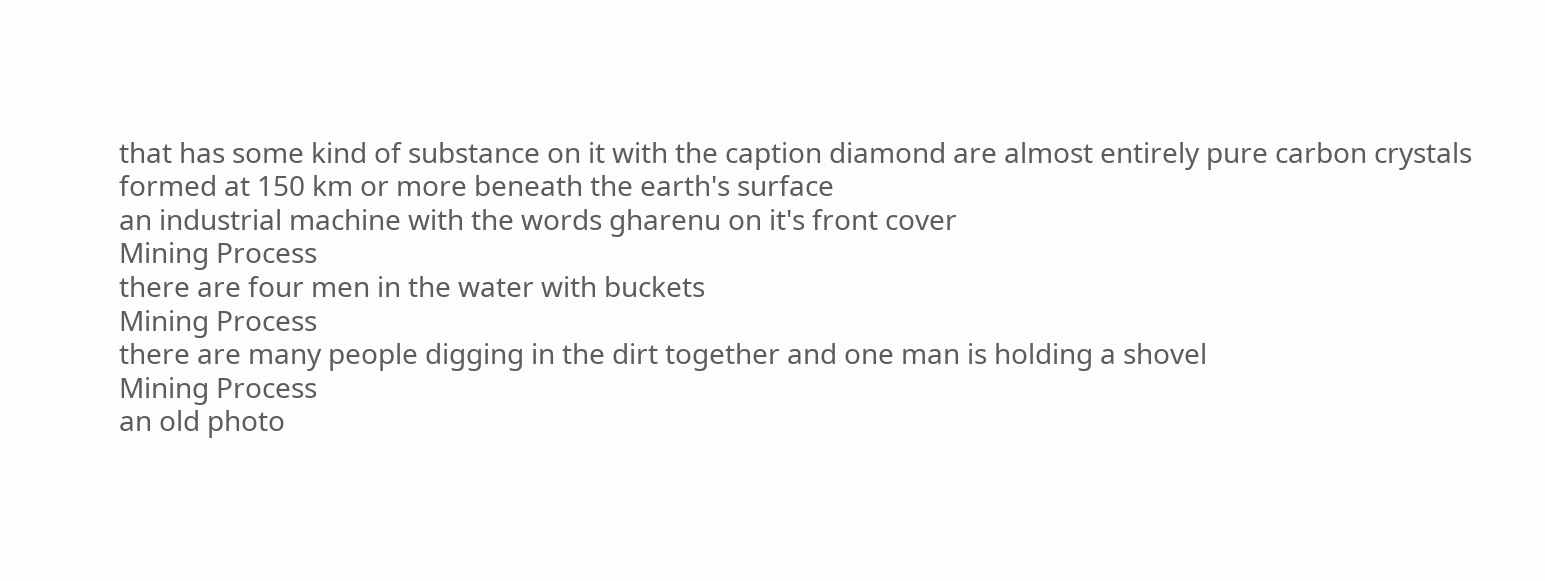that has some kind of substance on it with the caption diamond are almost entirely pure carbon crystals formed at 150 km or more beneath the earth's surface
an industrial machine with the words gharenu on it's front cover
Mining Process
there are four men in the water with buckets
Mining Process
there are many people digging in the dirt together and one man is holding a shovel
Mining Process
an old photo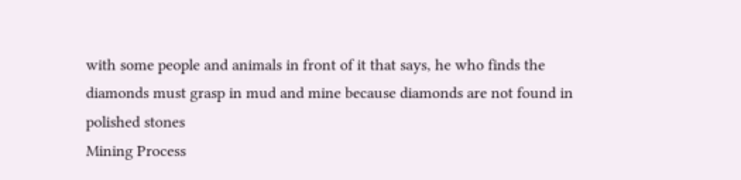with some people and animals in front of it that says, he who finds the diamonds must grasp in mud and mine because diamonds are not found in polished stones
Mining Process